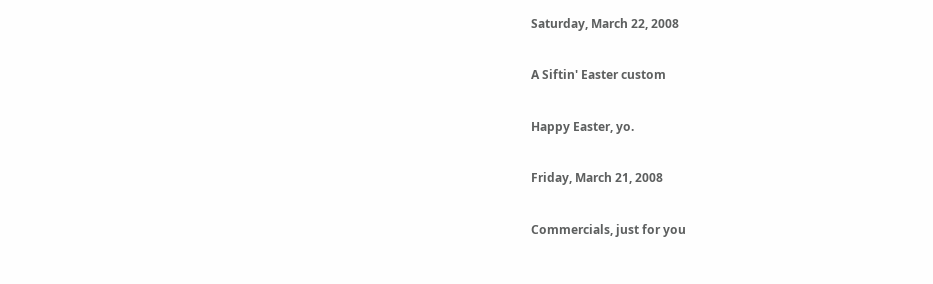Saturday, March 22, 2008

A Siftin' Easter custom

Happy Easter, yo.

Friday, March 21, 2008

Commercials, just for you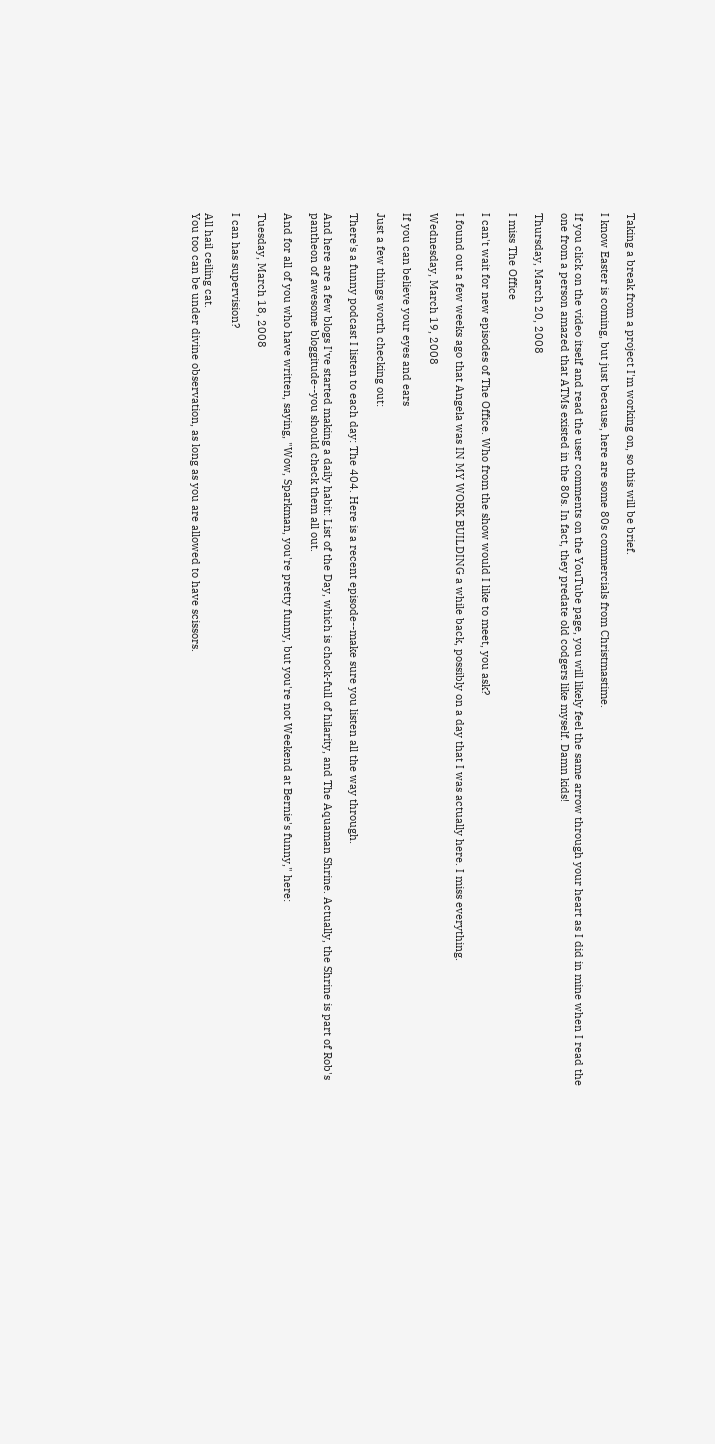Taking a break from a project I'm working on, so this will be brief.

I know Easter is coming, but just because, here are some 80s commercials from Christmastime.

If you click on the video itself and read the user comments on the YouTube page, you will likely feel the same arrow through your heart as I did in mine when I read the one from a person amazed that ATMs existed in the 80s. In fact, they predate old codgers like myself. Damn kids!

Thursday, March 20, 2008

I miss The Office

I can't wait for new episodes of The Office. Who from the show would I like to meet, you ask?

I found out a few weeks ago that Angela was IN MY WORK BUILDING a while back, possibly on a day that I was actually here. I miss everything.

Wednesday, March 19, 2008

If you can believe your eyes and ears

Just a few things worth checking out:

There's a funny podcast I listen to each day: The 404. Here is a recent episode--make sure you listen all the way through.

And here are a few blogs I've started making a daily habit: List of the Day, which is chock-full of hilarity, and The Aquaman Shrine. Actually, the Shrine is part of Rob's pantheon of awesome bloggitude--you should check them all out.

And for all of you who have written, saying, "Wow, Sparkman, you're pretty funny, but you're not Weekend at Bernie's funny," here:

Tuesday, March 18, 2008

I can has supervision?

All hail ceiling cat.
You too can be under divine observation, as long as you are allowed to have scissors.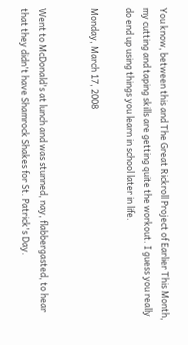You know, between this and The Great Rickroll Project of Earlier This Month, my cutting and taping skills are getting quite the workout. I guess you really do end up using things you learn in school later in life.

Monday, March 17, 2008


Went to McDonald's at lunch and was stunned, nay, flabbergasted, to hear that they didn't have Shamrock Shakes for St. Patrick's Day.